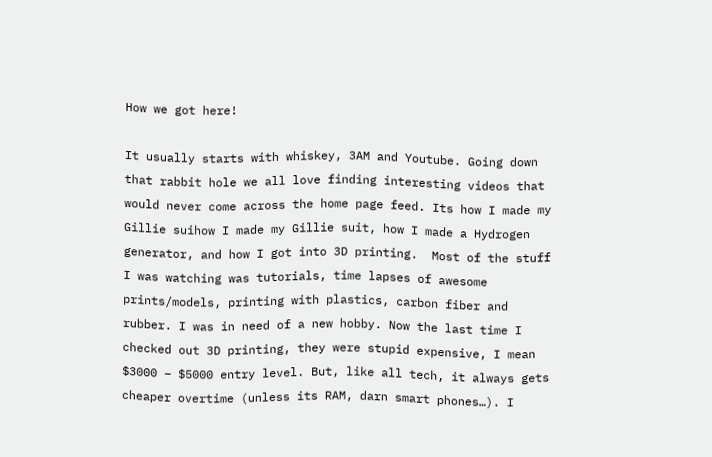How we got here!

It usually starts with whiskey, 3AM and Youtube. Going down that rabbit hole we all love finding interesting videos that would never come across the home page feed. Its how I made my Gillie suihow I made my Gillie suit, how I made a Hydrogen generator, and how I got into 3D printing.  Most of the stuff I was watching was tutorials, time lapses of awesome prints/models, printing with plastics, carbon fiber and rubber. I was in need of a new hobby. Now the last time I checked out 3D printing, they were stupid expensive, I mean $3000 – $5000 entry level. But, like all tech, it always gets cheaper overtime (unless its RAM, darn smart phones…). I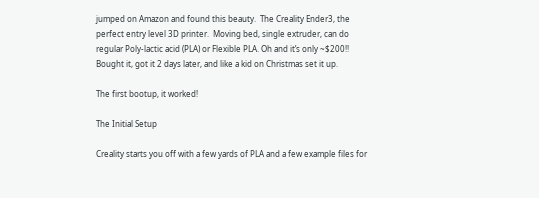jumped on Amazon and found this beauty.  The Creality Ender3, the perfect entry level 3D printer.  Moving bed, single extruder, can do regular Poly-lactic acid (PLA) or Flexible PLA. Oh and it’s only ~$200!! Bought it, got it 2 days later, and like a kid on Christmas set it up.

The first bootup, it worked!

The Initial Setup

Creality starts you off with a few yards of PLA and a few example files for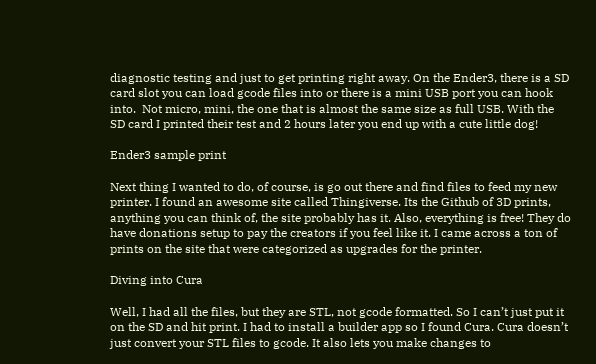diagnostic testing and just to get printing right away. On the Ender3, there is a SD card slot you can load gcode files into or there is a mini USB port you can hook into.  Not micro, mini, the one that is almost the same size as full USB. With the SD card I printed their test and 2 hours later you end up with a cute little dog!

Ender3 sample print

Next thing I wanted to do, of course, is go out there and find files to feed my new printer. I found an awesome site called Thingiverse. Its the Github of 3D prints, anything you can think of, the site probably has it. Also, everything is free! They do have donations setup to pay the creators if you feel like it. I came across a ton of prints on the site that were categorized as upgrades for the printer.

Diving into Cura

Well, I had all the files, but they are STL, not gcode formatted. So I can’t just put it on the SD and hit print. I had to install a builder app so I found Cura. Cura doesn’t just convert your STL files to gcode. It also lets you make changes to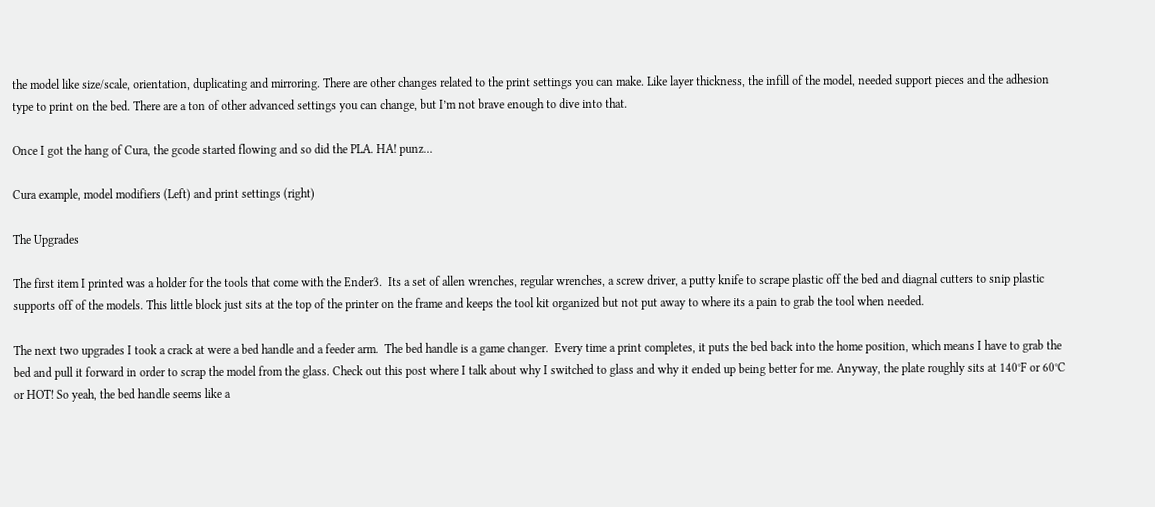the model like size/scale, orientation, duplicating and mirroring. There are other changes related to the print settings you can make. Like layer thickness, the infill of the model, needed support pieces and the adhesion type to print on the bed. There are a ton of other advanced settings you can change, but I’m not brave enough to dive into that.

Once I got the hang of Cura, the gcode started flowing and so did the PLA. HA! punz…

Cura example, model modifiers (Left) and print settings (right)

The Upgrades

The first item I printed was a holder for the tools that come with the Ender3.  Its a set of allen wrenches, regular wrenches, a screw driver, a putty knife to scrape plastic off the bed and diagnal cutters to snip plastic supports off of the models. This little block just sits at the top of the printer on the frame and keeps the tool kit organized but not put away to where its a pain to grab the tool when needed.

The next two upgrades I took a crack at were a bed handle and a feeder arm.  The bed handle is a game changer.  Every time a print completes, it puts the bed back into the home position, which means I have to grab the bed and pull it forward in order to scrap the model from the glass. Check out this post where I talk about why I switched to glass and why it ended up being better for me. Anyway, the plate roughly sits at 140°F or 60°C or HOT! So yeah, the bed handle seems like a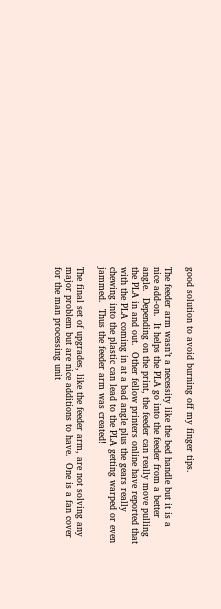good solution to avoid burning off my finger tips.

The feeder arm wasn’t a necessity like the bed handle but it is a nice add-on.  It helps the PLA go into the feeder from a better angle.  Depending on the print, the feeder can really move pulling the PLA in and out.  Other fellow printers online have reported that with the PLA coming in at a bad angle plus the gears really chewing into the plastic can lead to the PLA getting warped or even jammed.  Thus the feeder arm was created!

The final set of upgrades, like the feeder arm, are not solving any major problem but are nice additions to have.  One is a fan cover for the man processing unit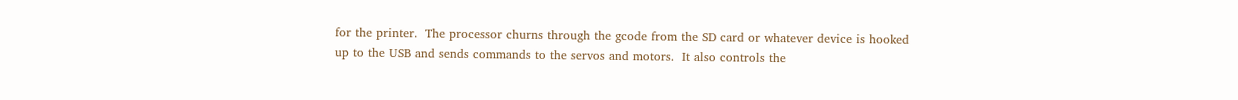for the printer.  The processor churns through the gcode from the SD card or whatever device is hooked up to the USB and sends commands to the servos and motors.  It also controls the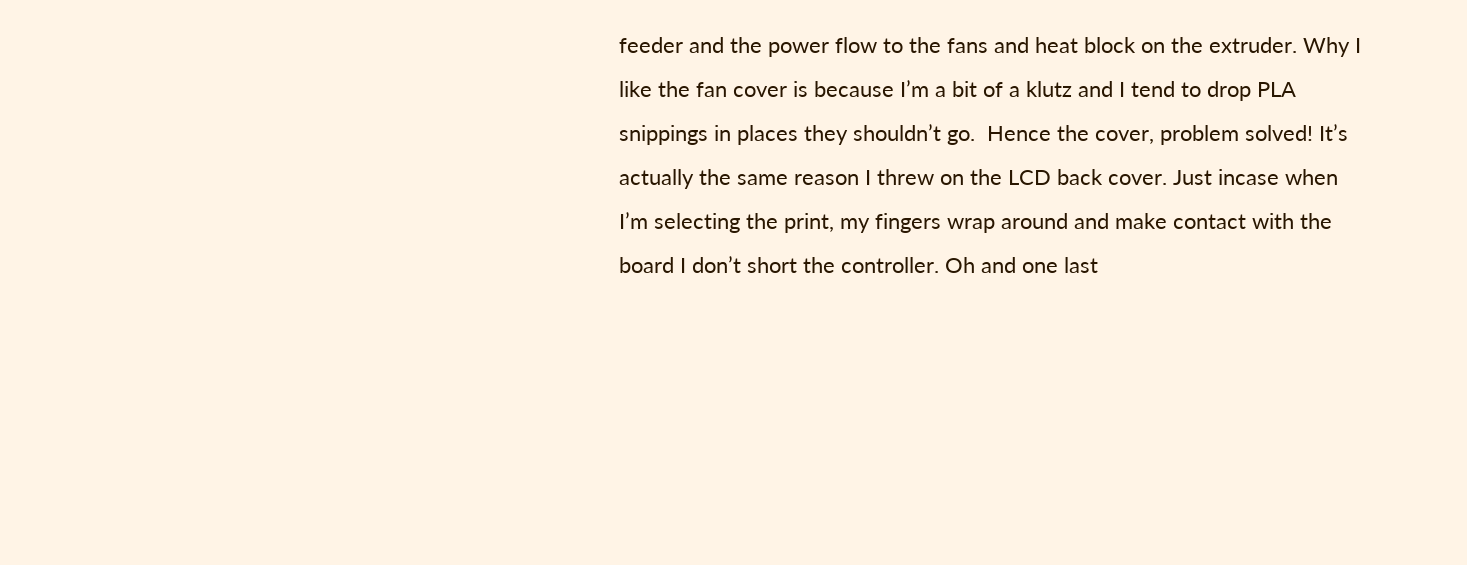feeder and the power flow to the fans and heat block on the extruder. Why I like the fan cover is because I’m a bit of a klutz and I tend to drop PLA snippings in places they shouldn’t go.  Hence the cover, problem solved! It’s actually the same reason I threw on the LCD back cover. Just incase when I’m selecting the print, my fingers wrap around and make contact with the board I don’t short the controller. Oh and one last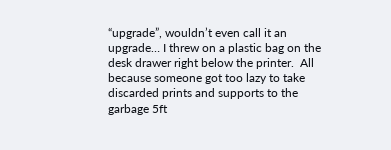“upgrade”, wouldn’t even call it an upgrade… I threw on a plastic bag on the desk drawer right below the printer.  All because someone got too lazy to take discarded prints and supports to the garbage 5ft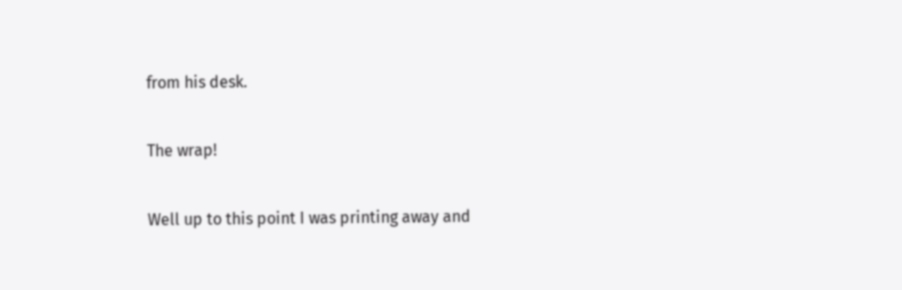from his desk.

The wrap!

Well up to this point I was printing away and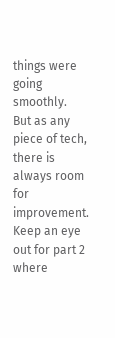things were going smoothly.  But as any piece of tech, there is always room for improvement. Keep an eye out for part 2 where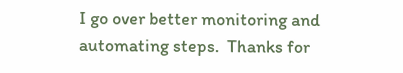I go over better monitoring and automating steps.  Thanks for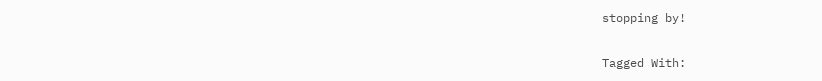stopping by!

Tagged With: